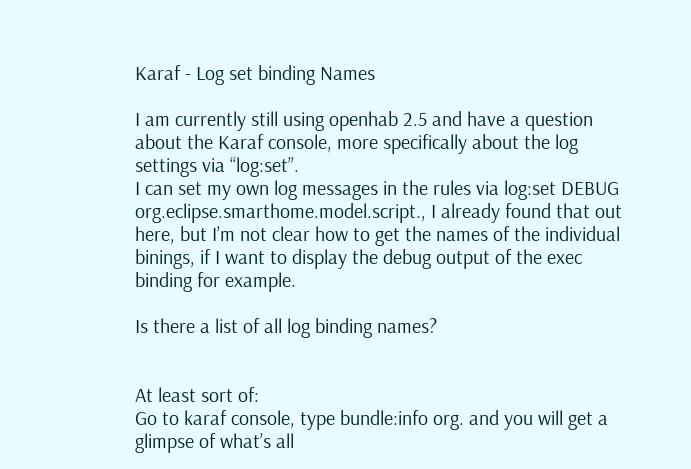Karaf - Log set binding Names

I am currently still using openhab 2.5 and have a question about the Karaf console, more specifically about the log settings via “log:set”.
I can set my own log messages in the rules via log:set DEBUG org.eclipse.smarthome.model.script., I already found that out here, but I’m not clear how to get the names of the individual binings, if I want to display the debug output of the exec binding for example.

Is there a list of all log binding names?


At least sort of:
Go to karaf console, type bundle:info org. and you will get a glimpse of what’s all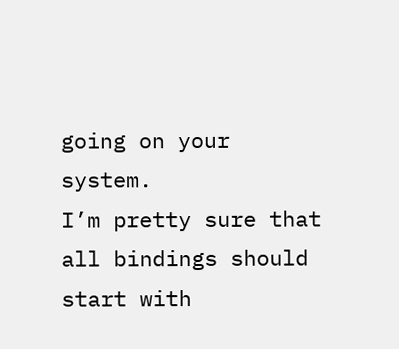going on your system.
I’m pretty sure that all bindings should start with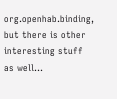org.openhab.binding, but there is other interesting stuff as well…